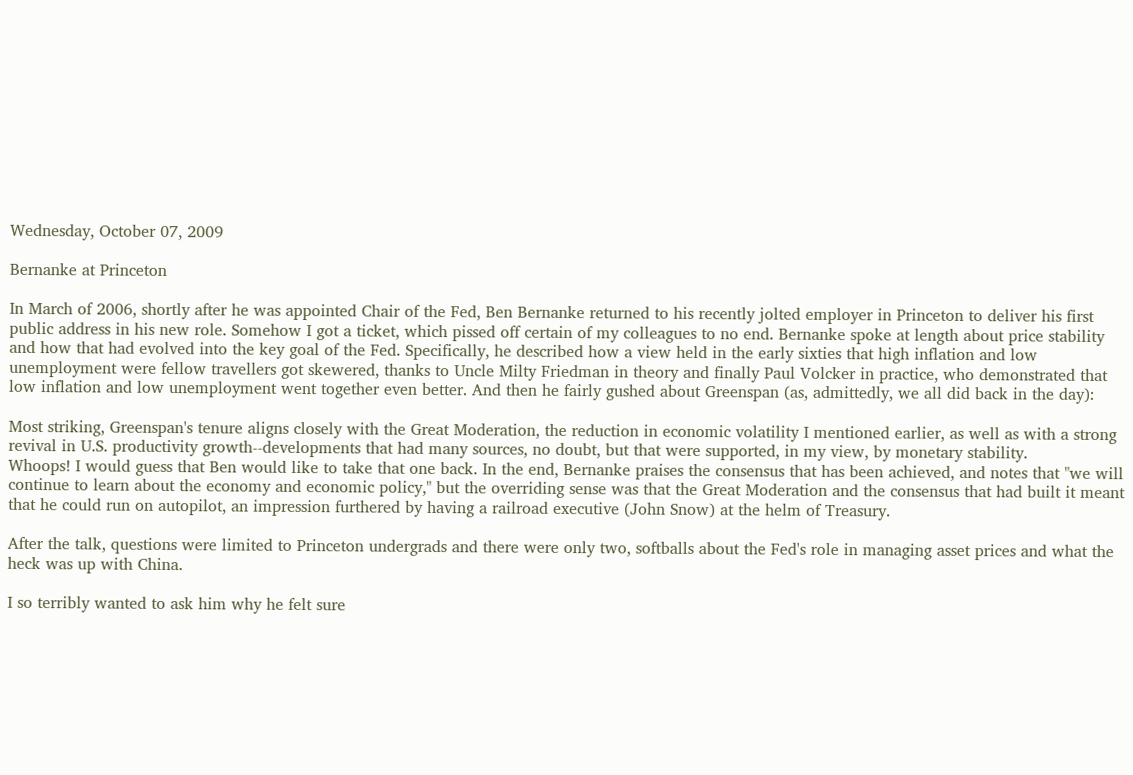Wednesday, October 07, 2009

Bernanke at Princeton

In March of 2006, shortly after he was appointed Chair of the Fed, Ben Bernanke returned to his recently jolted employer in Princeton to deliver his first public address in his new role. Somehow I got a ticket, which pissed off certain of my colleagues to no end. Bernanke spoke at length about price stability and how that had evolved into the key goal of the Fed. Specifically, he described how a view held in the early sixties that high inflation and low unemployment were fellow travellers got skewered, thanks to Uncle Milty Friedman in theory and finally Paul Volcker in practice, who demonstrated that low inflation and low unemployment went together even better. And then he fairly gushed about Greenspan (as, admittedly, we all did back in the day):

Most striking, Greenspan's tenure aligns closely with the Great Moderation, the reduction in economic volatility I mentioned earlier, as well as with a strong revival in U.S. productivity growth--developments that had many sources, no doubt, but that were supported, in my view, by monetary stability.
Whoops! I would guess that Ben would like to take that one back. In the end, Bernanke praises the consensus that has been achieved, and notes that "we will continue to learn about the economy and economic policy," but the overriding sense was that the Great Moderation and the consensus that had built it meant that he could run on autopilot, an impression furthered by having a railroad executive (John Snow) at the helm of Treasury.

After the talk, questions were limited to Princeton undergrads and there were only two, softballs about the Fed's role in managing asset prices and what the heck was up with China.

I so terribly wanted to ask him why he felt sure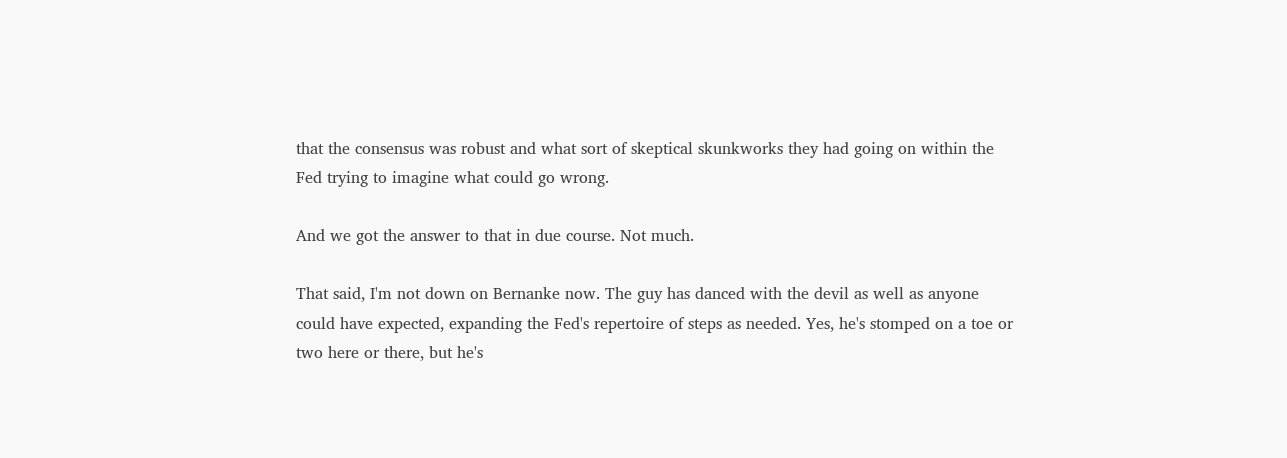that the consensus was robust and what sort of skeptical skunkworks they had going on within the Fed trying to imagine what could go wrong.

And we got the answer to that in due course. Not much.

That said, I'm not down on Bernanke now. The guy has danced with the devil as well as anyone could have expected, expanding the Fed's repertoire of steps as needed. Yes, he's stomped on a toe or two here or there, but he's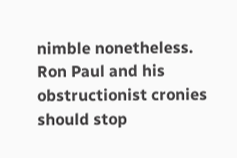nimble nonetheless. Ron Paul and his obstructionist cronies should stop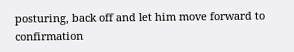posturing, back off and let him move forward to confirmation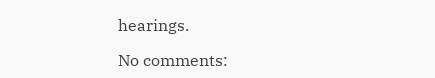hearings.

No comments: